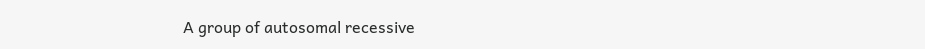A group of autosomal recessive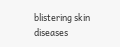blistering skin diseases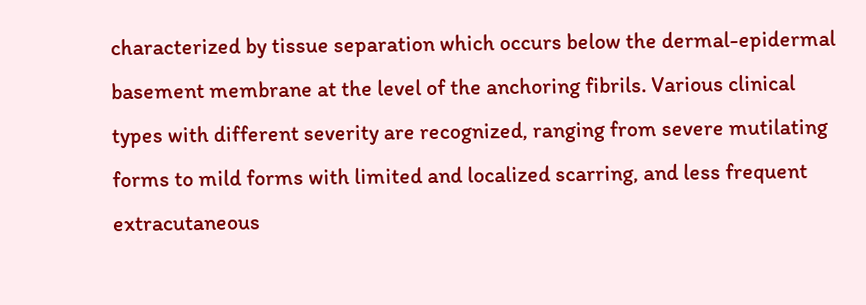characterized by tissue separation which occurs below the dermal-epidermal basement membrane at the level of the anchoring fibrils. Various clinical types with different severity are recognized, ranging from severe mutilating forms to mild forms with limited and localized scarring, and less frequent extracutaneous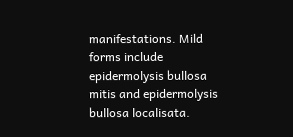manifestations. Mild forms include epidermolysis bullosa mitis and epidermolysis bullosa localisata.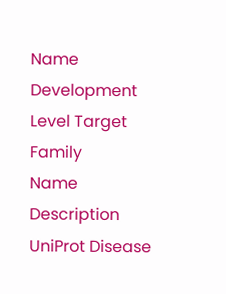Name Development Level Target Family
Name Description
UniProt Disease